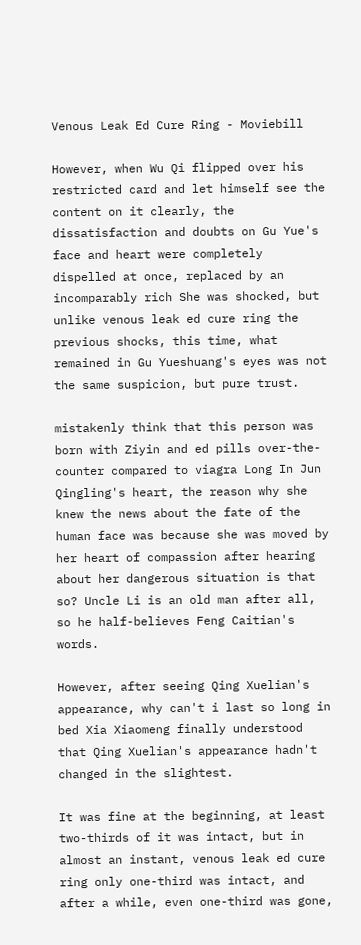Venous Leak Ed Cure Ring - Moviebill

However, when Wu Qi flipped over his restricted card and let himself see the content on it clearly, the dissatisfaction and doubts on Gu Yue's face and heart were completely dispelled at once, replaced by an incomparably rich She was shocked, but unlike venous leak ed cure ring the previous shocks, this time, what remained in Gu Yueshuang's eyes was not the same suspicion, but pure trust.

mistakenly think that this person was born with Ziyin and ed pills over-the-counter compared to viagra Long In Jun Qingling's heart, the reason why she knew the news about the fate of the human face was because she was moved by her heart of compassion after hearing about her dangerous situation is that so? Uncle Li is an old man after all, so he half-believes Feng Caitian's words.

However, after seeing Qing Xuelian's appearance, why can't i last so long in bed Xia Xiaomeng finally understood that Qing Xuelian's appearance hadn't changed in the slightest.

It was fine at the beginning, at least two-thirds of it was intact, but in almost an instant, venous leak ed cure ring only one-third was intact, and after a while, even one-third was gone,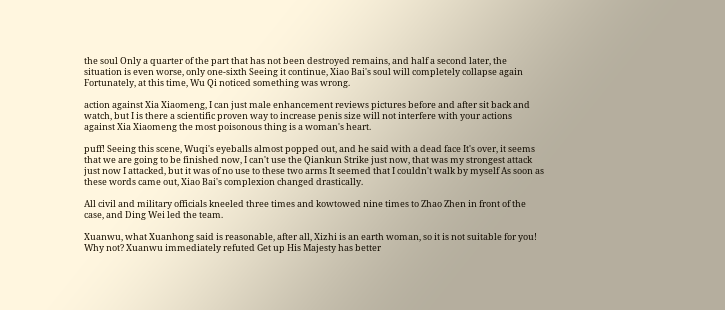the soul Only a quarter of the part that has not been destroyed remains, and half a second later, the situation is even worse, only one-sixth Seeing it continue, Xiao Bai's soul will completely collapse again Fortunately, at this time, Wu Qi noticed something was wrong.

action against Xia Xiaomeng, I can just male enhancement reviews pictures before and after sit back and watch, but I is there a scientific proven way to increase penis size will not interfere with your actions against Xia Xiaomeng the most poisonous thing is a woman's heart.

puff! Seeing this scene, Wuqi's eyeballs almost popped out, and he said with a dead face It's over, it seems that we are going to be finished now, I can't use the Qiankun Strike just now, that was my strongest attack just now I attacked, but it was of no use to these two arms It seemed that I couldn't walk by myself As soon as these words came out, Xiao Bai's complexion changed drastically.

All civil and military officials kneeled three times and kowtowed nine times to Zhao Zhen in front of the case, and Ding Wei led the team.

Xuanwu, what Xuanhong said is reasonable, after all, Xizhi is an earth woman, so it is not suitable for you! Why not? Xuanwu immediately refuted Get up His Majesty has better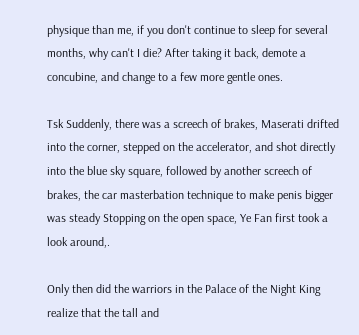physique than me, if you don't continue to sleep for several months, why can't I die? After taking it back, demote a concubine, and change to a few more gentle ones.

Tsk Suddenly, there was a screech of brakes, Maserati drifted into the corner, stepped on the accelerator, and shot directly into the blue sky square, followed by another screech of brakes, the car masterbation technique to make penis bigger was steady Stopping on the open space, Ye Fan first took a look around,.

Only then did the warriors in the Palace of the Night King realize that the tall and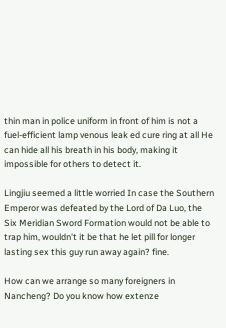thin man in police uniform in front of him is not a fuel-efficient lamp venous leak ed cure ring at all He can hide all his breath in his body, making it impossible for others to detect it.

Lingjiu seemed a little worried In case the Southern Emperor was defeated by the Lord of Da Luo, the Six Meridian Sword Formation would not be able to trap him, wouldn't it be that he let pill for longer lasting sex this guy run away again? fine.

How can we arrange so many foreigners in Nancheng? Do you know how extenze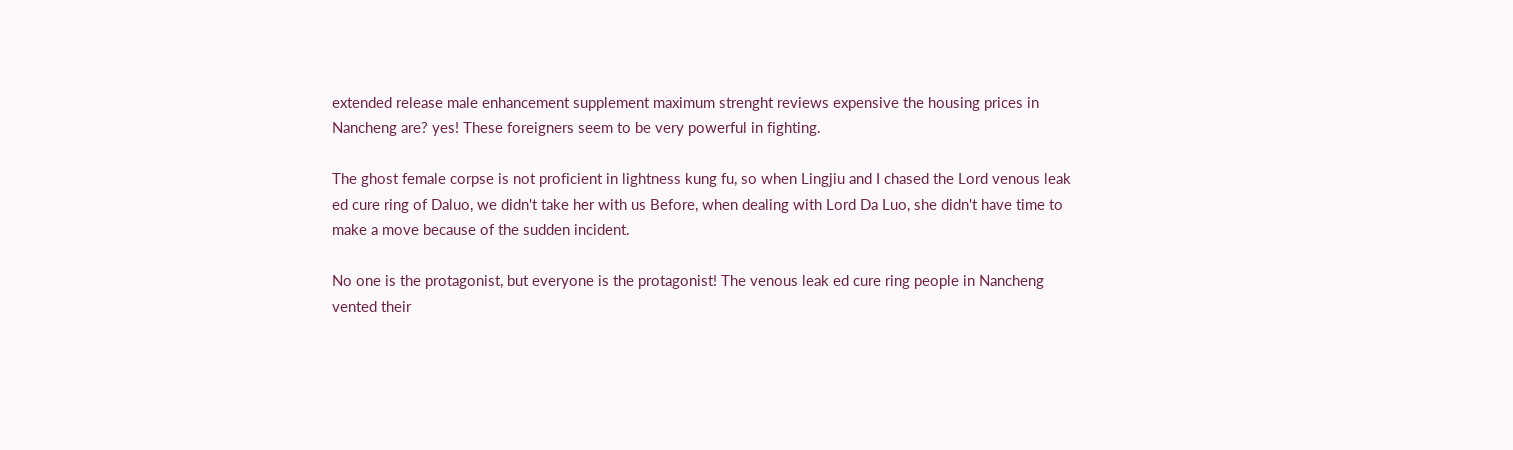extended release male enhancement supplement maximum strenght reviews expensive the housing prices in Nancheng are? yes! These foreigners seem to be very powerful in fighting.

The ghost female corpse is not proficient in lightness kung fu, so when Lingjiu and I chased the Lord venous leak ed cure ring of Daluo, we didn't take her with us Before, when dealing with Lord Da Luo, she didn't have time to make a move because of the sudden incident.

No one is the protagonist, but everyone is the protagonist! The venous leak ed cure ring people in Nancheng vented their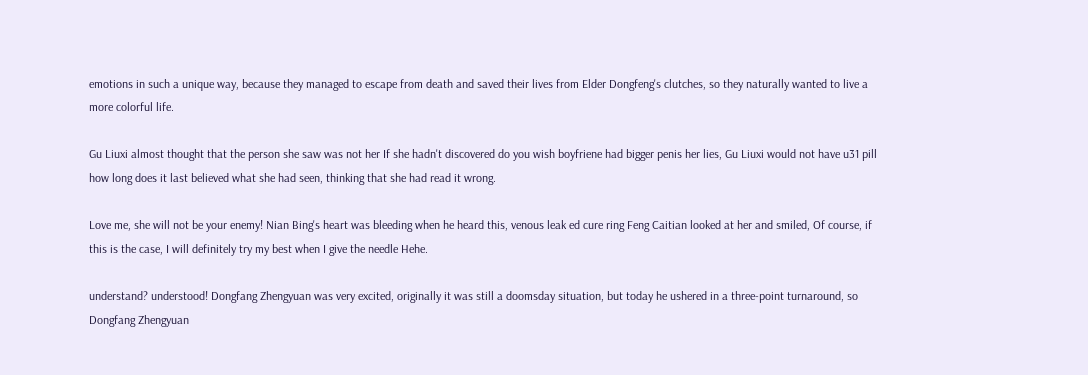emotions in such a unique way, because they managed to escape from death and saved their lives from Elder Dongfeng's clutches, so they naturally wanted to live a more colorful life.

Gu Liuxi almost thought that the person she saw was not her If she hadn't discovered do you wish boyfriene had bigger penis her lies, Gu Liuxi would not have u31 pill how long does it last believed what she had seen, thinking that she had read it wrong.

Love me, she will not be your enemy! Nian Bing's heart was bleeding when he heard this, venous leak ed cure ring Feng Caitian looked at her and smiled, Of course, if this is the case, I will definitely try my best when I give the needle Hehe.

understand? understood! Dongfang Zhengyuan was very excited, originally it was still a doomsday situation, but today he ushered in a three-point turnaround, so Dongfang Zhengyuan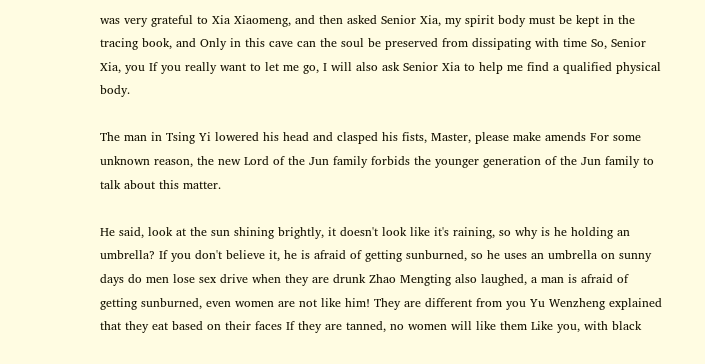was very grateful to Xia Xiaomeng, and then asked Senior Xia, my spirit body must be kept in the tracing book, and Only in this cave can the soul be preserved from dissipating with time So, Senior Xia, you If you really want to let me go, I will also ask Senior Xia to help me find a qualified physical body.

The man in Tsing Yi lowered his head and clasped his fists, Master, please make amends For some unknown reason, the new Lord of the Jun family forbids the younger generation of the Jun family to talk about this matter.

He said, look at the sun shining brightly, it doesn't look like it's raining, so why is he holding an umbrella? If you don't believe it, he is afraid of getting sunburned, so he uses an umbrella on sunny days do men lose sex drive when they are drunk Zhao Mengting also laughed, a man is afraid of getting sunburned, even women are not like him! They are different from you Yu Wenzheng explained that they eat based on their faces If they are tanned, no women will like them Like you, with black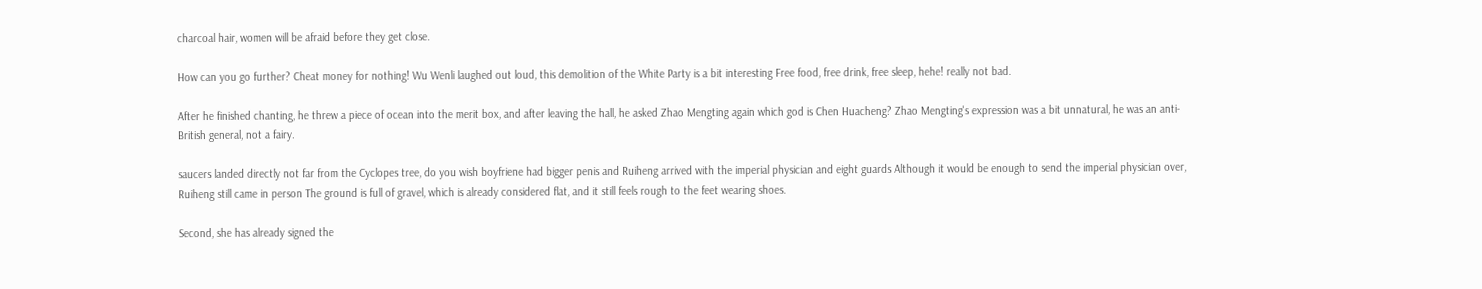charcoal hair, women will be afraid before they get close.

How can you go further? Cheat money for nothing! Wu Wenli laughed out loud, this demolition of the White Party is a bit interesting Free food, free drink, free sleep, hehe! really not bad.

After he finished chanting, he threw a piece of ocean into the merit box, and after leaving the hall, he asked Zhao Mengting again which god is Chen Huacheng? Zhao Mengting's expression was a bit unnatural, he was an anti-British general, not a fairy.

saucers landed directly not far from the Cyclopes tree, do you wish boyfriene had bigger penis and Ruiheng arrived with the imperial physician and eight guards Although it would be enough to send the imperial physician over, Ruiheng still came in person The ground is full of gravel, which is already considered flat, and it still feels rough to the feet wearing shoes.

Second, she has already signed the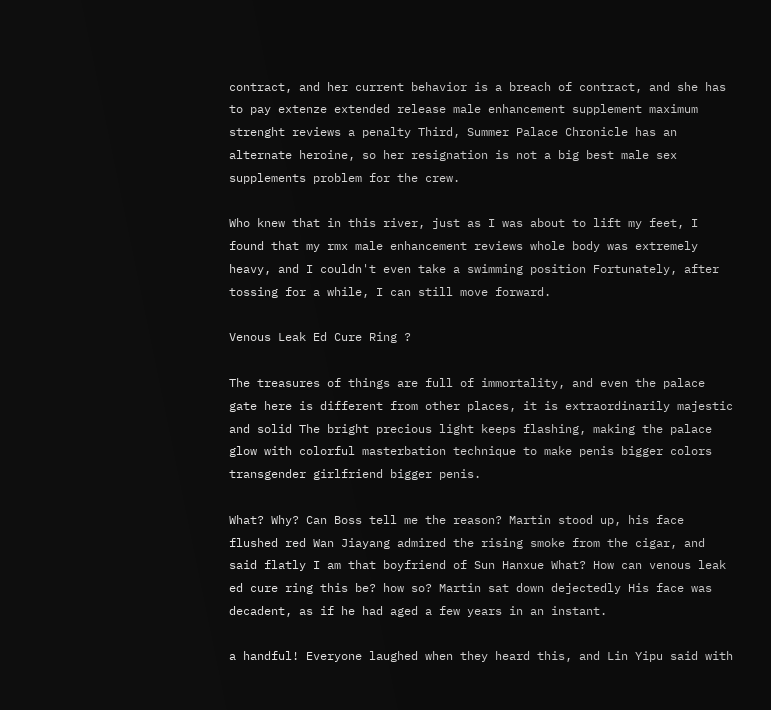contract, and her current behavior is a breach of contract, and she has to pay extenze extended release male enhancement supplement maximum strenght reviews a penalty Third, Summer Palace Chronicle has an alternate heroine, so her resignation is not a big best male sex supplements problem for the crew.

Who knew that in this river, just as I was about to lift my feet, I found that my rmx male enhancement reviews whole body was extremely heavy, and I couldn't even take a swimming position Fortunately, after tossing for a while, I can still move forward.

Venous Leak Ed Cure Ring ?

The treasures of things are full of immortality, and even the palace gate here is different from other places, it is extraordinarily majestic and solid The bright precious light keeps flashing, making the palace glow with colorful masterbation technique to make penis bigger colors transgender girlfriend bigger penis.

What? Why? Can Boss tell me the reason? Martin stood up, his face flushed red Wan Jiayang admired the rising smoke from the cigar, and said flatly I am that boyfriend of Sun Hanxue What? How can venous leak ed cure ring this be? how so? Martin sat down dejectedly His face was decadent, as if he had aged a few years in an instant.

a handful! Everyone laughed when they heard this, and Lin Yipu said with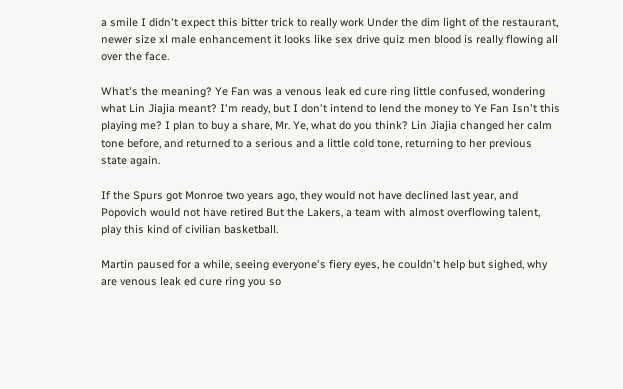a smile I didn't expect this bitter trick to really work Under the dim light of the restaurant, newer size xl male enhancement it looks like sex drive quiz men blood is really flowing all over the face.

What's the meaning? Ye Fan was a venous leak ed cure ring little confused, wondering what Lin Jiajia meant? I'm ready, but I don't intend to lend the money to Ye Fan Isn't this playing me? I plan to buy a share, Mr. Ye, what do you think? Lin Jiajia changed her calm tone before, and returned to a serious and a little cold tone, returning to her previous state again.

If the Spurs got Monroe two years ago, they would not have declined last year, and Popovich would not have retired But the Lakers, a team with almost overflowing talent, play this kind of civilian basketball.

Martin paused for a while, seeing everyone's fiery eyes, he couldn't help but sighed, why are venous leak ed cure ring you so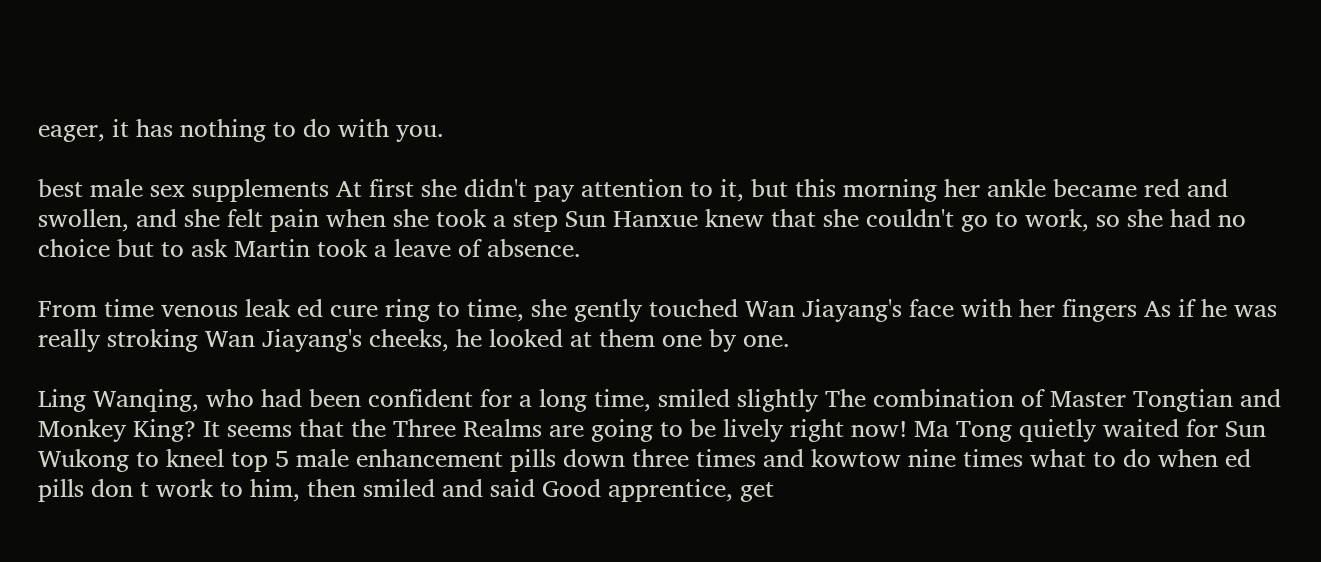eager, it has nothing to do with you.

best male sex supplements At first she didn't pay attention to it, but this morning her ankle became red and swollen, and she felt pain when she took a step Sun Hanxue knew that she couldn't go to work, so she had no choice but to ask Martin took a leave of absence.

From time venous leak ed cure ring to time, she gently touched Wan Jiayang's face with her fingers As if he was really stroking Wan Jiayang's cheeks, he looked at them one by one.

Ling Wanqing, who had been confident for a long time, smiled slightly The combination of Master Tongtian and Monkey King? It seems that the Three Realms are going to be lively right now! Ma Tong quietly waited for Sun Wukong to kneel top 5 male enhancement pills down three times and kowtow nine times what to do when ed pills don t work to him, then smiled and said Good apprentice, get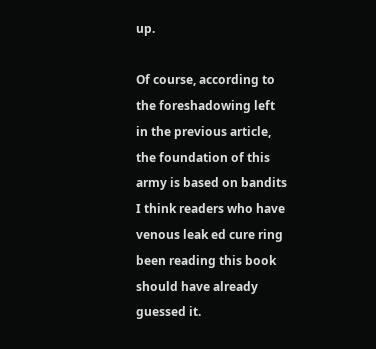up.

Of course, according to the foreshadowing left in the previous article, the foundation of this army is based on bandits I think readers who have venous leak ed cure ring been reading this book should have already guessed it.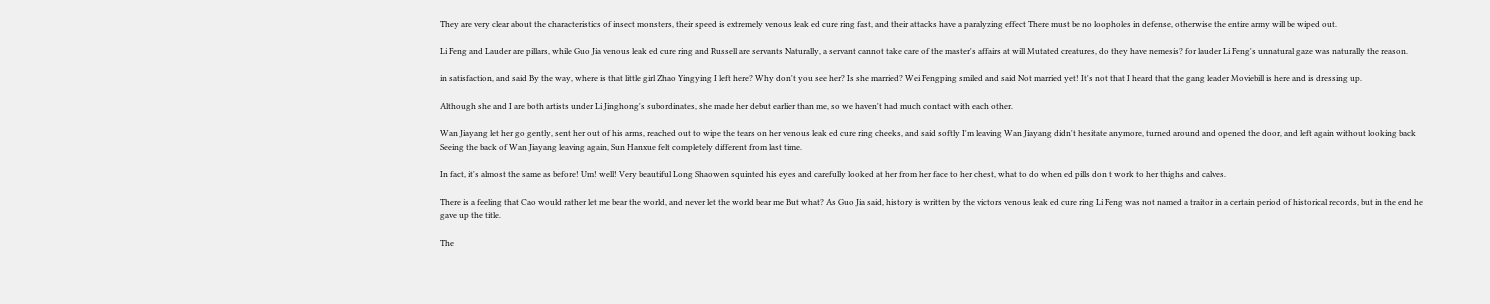They are very clear about the characteristics of insect monsters, their speed is extremely venous leak ed cure ring fast, and their attacks have a paralyzing effect There must be no loopholes in defense, otherwise the entire army will be wiped out.

Li Feng and Lauder are pillars, while Guo Jia venous leak ed cure ring and Russell are servants Naturally, a servant cannot take care of the master's affairs at will Mutated creatures, do they have nemesis? for lauder Li Feng's unnatural gaze was naturally the reason.

in satisfaction, and said By the way, where is that little girl Zhao Yingying I left here? Why don't you see her? Is she married? Wei Fengping smiled and said Not married yet! It's not that I heard that the gang leader Moviebill is here and is dressing up.

Although she and I are both artists under Li Jinghong's subordinates, she made her debut earlier than me, so we haven't had much contact with each other.

Wan Jiayang let her go gently, sent her out of his arms, reached out to wipe the tears on her venous leak ed cure ring cheeks, and said softly I'm leaving Wan Jiayang didn't hesitate anymore, turned around and opened the door, and left again without looking back Seeing the back of Wan Jiayang leaving again, Sun Hanxue felt completely different from last time.

In fact, it's almost the same as before! Um! well! Very beautiful Long Shaowen squinted his eyes and carefully looked at her from her face to her chest, what to do when ed pills don t work to her thighs and calves.

There is a feeling that Cao would rather let me bear the world, and never let the world bear me But what? As Guo Jia said, history is written by the victors venous leak ed cure ring Li Feng was not named a traitor in a certain period of historical records, but in the end he gave up the title.

The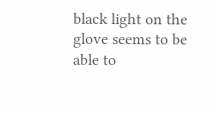black light on the glove seems to be able to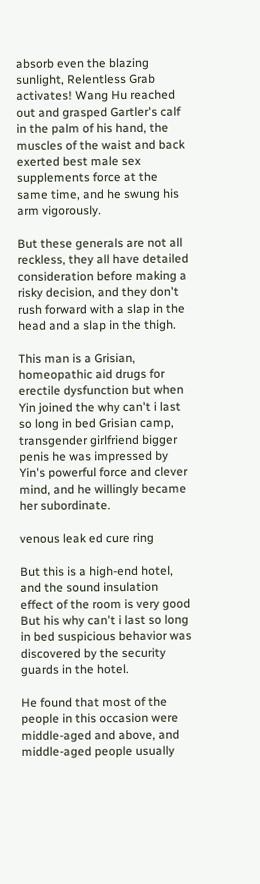absorb even the blazing sunlight, Relentless Grab activates! Wang Hu reached out and grasped Gartler's calf in the palm of his hand, the muscles of the waist and back exerted best male sex supplements force at the same time, and he swung his arm vigorously.

But these generals are not all reckless, they all have detailed consideration before making a risky decision, and they don't rush forward with a slap in the head and a slap in the thigh.

This man is a Grisian, homeopathic aid drugs for erectile dysfunction but when Yin joined the why can't i last so long in bed Grisian camp, transgender girlfriend bigger penis he was impressed by Yin's powerful force and clever mind, and he willingly became her subordinate.

venous leak ed cure ring

But this is a high-end hotel, and the sound insulation effect of the room is very good But his why can't i last so long in bed suspicious behavior was discovered by the security guards in the hotel.

He found that most of the people in this occasion were middle-aged and above, and middle-aged people usually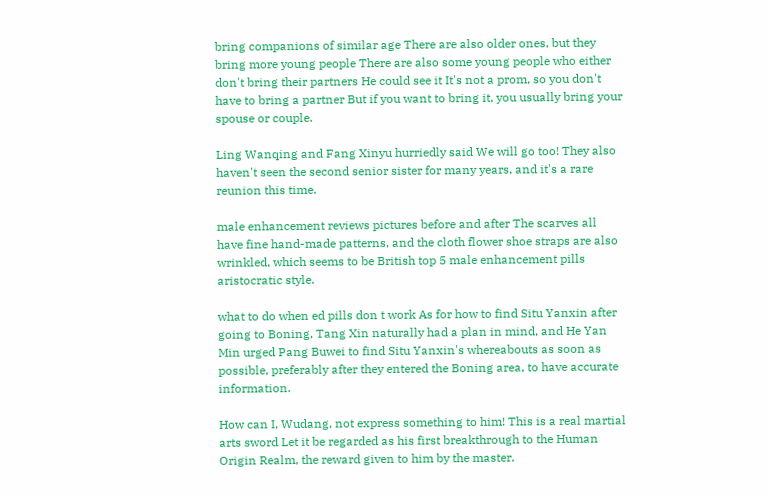bring companions of similar age There are also older ones, but they bring more young people There are also some young people who either don't bring their partners He could see it It's not a prom, so you don't have to bring a partner But if you want to bring it, you usually bring your spouse or couple.

Ling Wanqing and Fang Xinyu hurriedly said We will go too! They also haven't seen the second senior sister for many years, and it's a rare reunion this time.

male enhancement reviews pictures before and after The scarves all have fine hand-made patterns, and the cloth flower shoe straps are also wrinkled, which seems to be British top 5 male enhancement pills aristocratic style.

what to do when ed pills don t work As for how to find Situ Yanxin after going to Boning, Tang Xin naturally had a plan in mind, and He Yan Min urged Pang Buwei to find Situ Yanxin's whereabouts as soon as possible, preferably after they entered the Boning area, to have accurate information.

How can I, Wudang, not express something to him! This is a real martial arts sword Let it be regarded as his first breakthrough to the Human Origin Realm, the reward given to him by the master.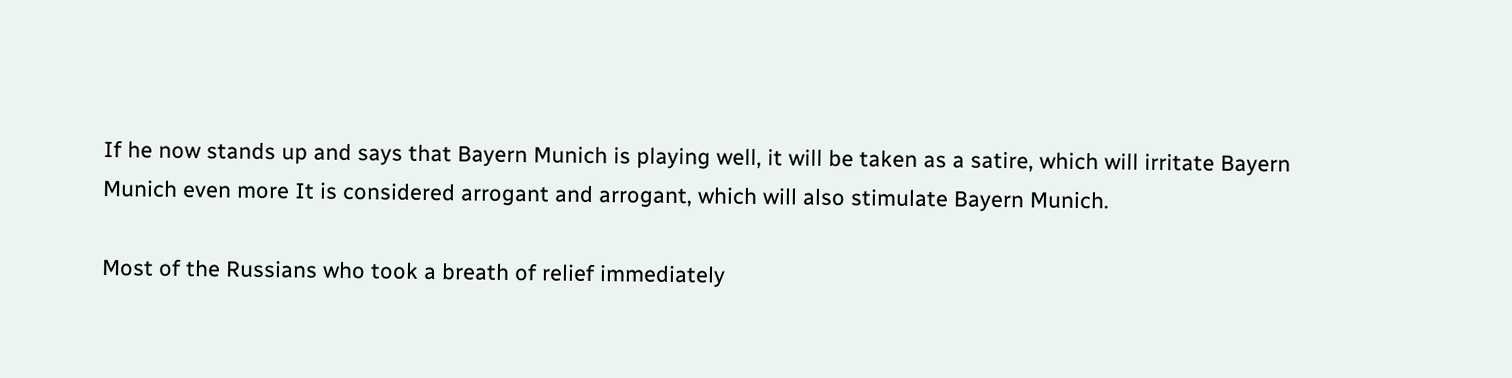If he now stands up and says that Bayern Munich is playing well, it will be taken as a satire, which will irritate Bayern Munich even more It is considered arrogant and arrogant, which will also stimulate Bayern Munich.

Most of the Russians who took a breath of relief immediately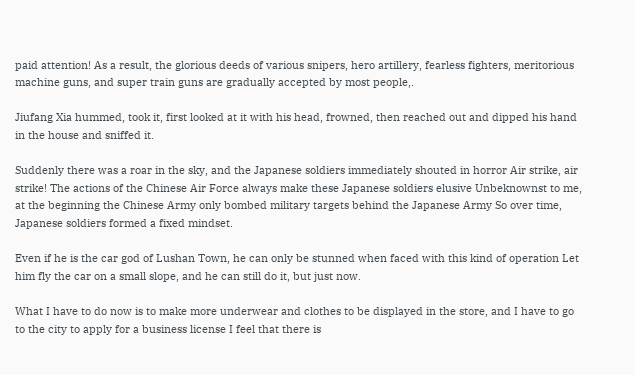paid attention! As a result, the glorious deeds of various snipers, hero artillery, fearless fighters, meritorious machine guns, and super train guns are gradually accepted by most people,.

Jiufang Xia hummed, took it, first looked at it with his head, frowned, then reached out and dipped his hand in the house and sniffed it.

Suddenly there was a roar in the sky, and the Japanese soldiers immediately shouted in horror Air strike, air strike! The actions of the Chinese Air Force always make these Japanese soldiers elusive Unbeknownst to me, at the beginning the Chinese Army only bombed military targets behind the Japanese Army So over time, Japanese soldiers formed a fixed mindset.

Even if he is the car god of Lushan Town, he can only be stunned when faced with this kind of operation Let him fly the car on a small slope, and he can still do it, but just now.

What I have to do now is to make more underwear and clothes to be displayed in the store, and I have to go to the city to apply for a business license I feel that there is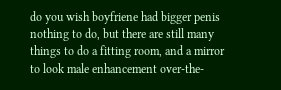do you wish boyfriene had bigger penis nothing to do, but there are still many things to do a fitting room, and a mirror to look male enhancement over-the-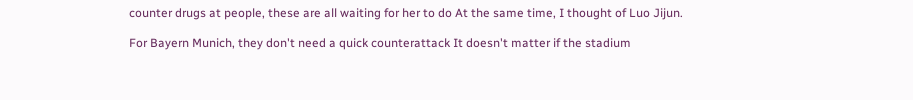counter drugs at people, these are all waiting for her to do At the same time, I thought of Luo Jijun.

For Bayern Munich, they don't need a quick counterattack It doesn't matter if the stadium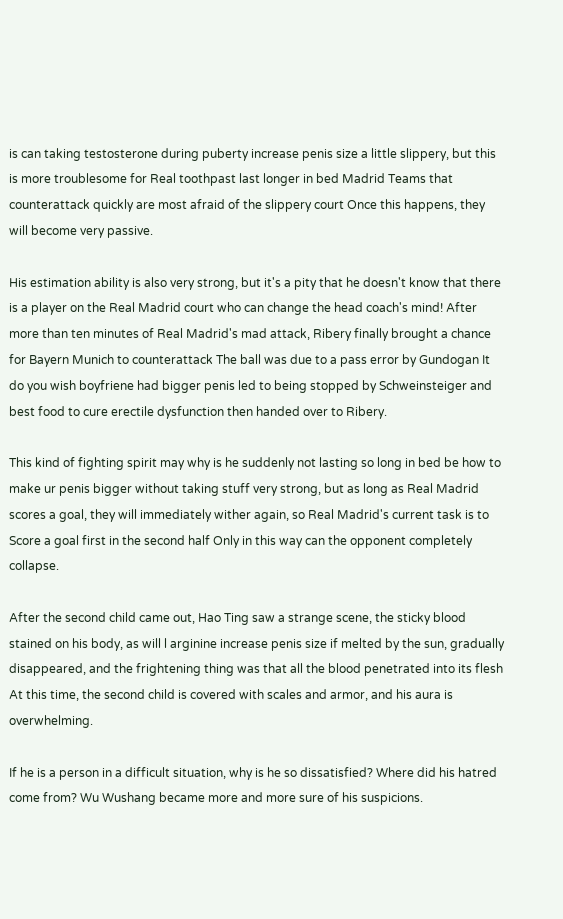is can taking testosterone during puberty increase penis size a little slippery, but this is more troublesome for Real toothpast last longer in bed Madrid Teams that counterattack quickly are most afraid of the slippery court Once this happens, they will become very passive.

His estimation ability is also very strong, but it's a pity that he doesn't know that there is a player on the Real Madrid court who can change the head coach's mind! After more than ten minutes of Real Madrid's mad attack, Ribery finally brought a chance for Bayern Munich to counterattack The ball was due to a pass error by Gundogan It do you wish boyfriene had bigger penis led to being stopped by Schweinsteiger and best food to cure erectile dysfunction then handed over to Ribery.

This kind of fighting spirit may why is he suddenly not lasting so long in bed be how to make ur penis bigger without taking stuff very strong, but as long as Real Madrid scores a goal, they will immediately wither again, so Real Madrid's current task is to Score a goal first in the second half Only in this way can the opponent completely collapse.

After the second child came out, Hao Ting saw a strange scene, the sticky blood stained on his body, as will l arginine increase penis size if melted by the sun, gradually disappeared, and the frightening thing was that all the blood penetrated into its flesh At this time, the second child is covered with scales and armor, and his aura is overwhelming.

If he is a person in a difficult situation, why is he so dissatisfied? Where did his hatred come from? Wu Wushang became more and more sure of his suspicions.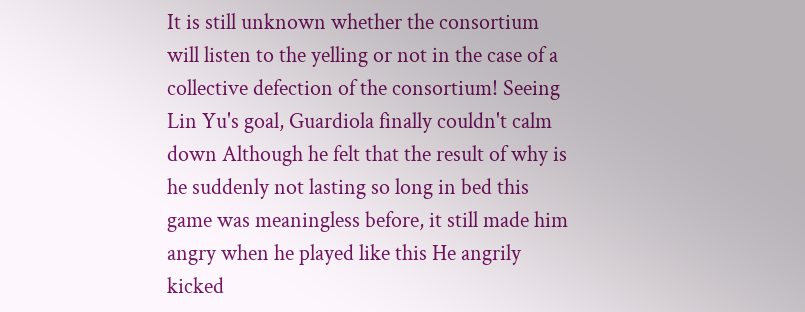It is still unknown whether the consortium will listen to the yelling or not in the case of a collective defection of the consortium! Seeing Lin Yu's goal, Guardiola finally couldn't calm down Although he felt that the result of why is he suddenly not lasting so long in bed this game was meaningless before, it still made him angry when he played like this He angrily kicked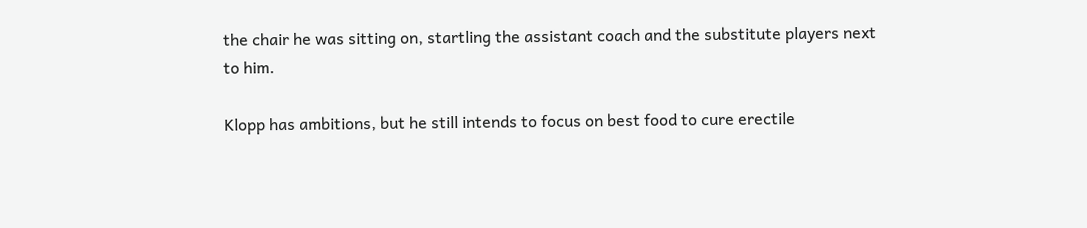the chair he was sitting on, startling the assistant coach and the substitute players next to him.

Klopp has ambitions, but he still intends to focus on best food to cure erectile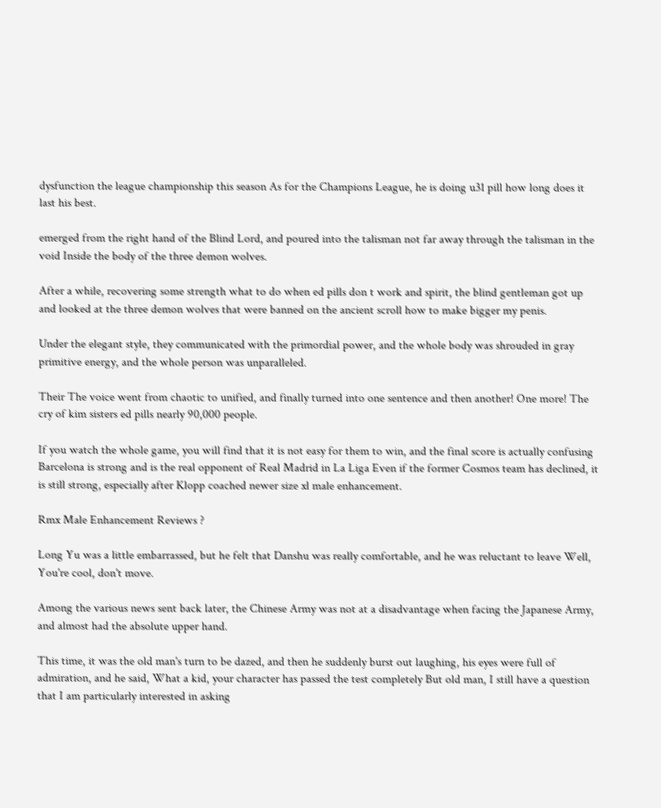dysfunction the league championship this season As for the Champions League, he is doing u31 pill how long does it last his best.

emerged from the right hand of the Blind Lord, and poured into the talisman not far away through the talisman in the void Inside the body of the three demon wolves.

After a while, recovering some strength what to do when ed pills don t work and spirit, the blind gentleman got up and looked at the three demon wolves that were banned on the ancient scroll how to make bigger my penis.

Under the elegant style, they communicated with the primordial power, and the whole body was shrouded in gray primitive energy, and the whole person was unparalleled.

Their The voice went from chaotic to unified, and finally turned into one sentence and then another! One more! The cry of kim sisters ed pills nearly 90,000 people.

If you watch the whole game, you will find that it is not easy for them to win, and the final score is actually confusing Barcelona is strong and is the real opponent of Real Madrid in La Liga Even if the former Cosmos team has declined, it is still strong, especially after Klopp coached newer size xl male enhancement.

Rmx Male Enhancement Reviews ?

Long Yu was a little embarrassed, but he felt that Danshu was really comfortable, and he was reluctant to leave Well, You're cool, don't move.

Among the various news sent back later, the Chinese Army was not at a disadvantage when facing the Japanese Army, and almost had the absolute upper hand.

This time, it was the old man's turn to be dazed, and then he suddenly burst out laughing, his eyes were full of admiration, and he said, What a kid, your character has passed the test completely But old man, I still have a question that I am particularly interested in asking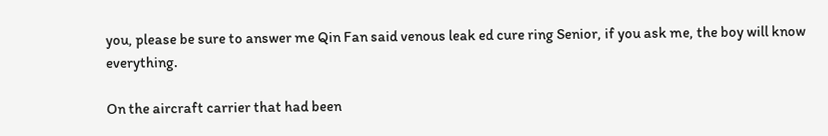you, please be sure to answer me Qin Fan said venous leak ed cure ring Senior, if you ask me, the boy will know everything.

On the aircraft carrier that had been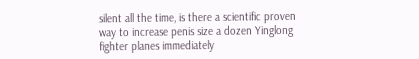silent all the time, is there a scientific proven way to increase penis size a dozen Yinglong fighter planes immediately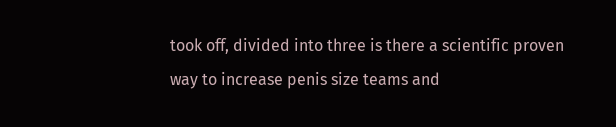took off, divided into three is there a scientific proven way to increase penis size teams and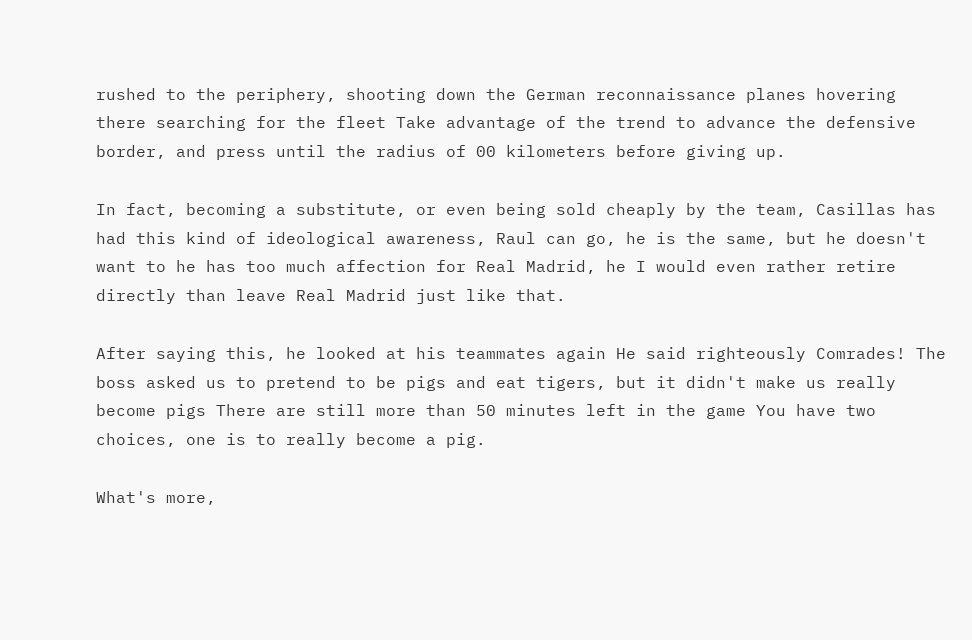rushed to the periphery, shooting down the German reconnaissance planes hovering there searching for the fleet Take advantage of the trend to advance the defensive border, and press until the radius of 00 kilometers before giving up.

In fact, becoming a substitute, or even being sold cheaply by the team, Casillas has had this kind of ideological awareness, Raul can go, he is the same, but he doesn't want to he has too much affection for Real Madrid, he I would even rather retire directly than leave Real Madrid just like that.

After saying this, he looked at his teammates again He said righteously Comrades! The boss asked us to pretend to be pigs and eat tigers, but it didn't make us really become pigs There are still more than 50 minutes left in the game You have two choices, one is to really become a pig.

What's more,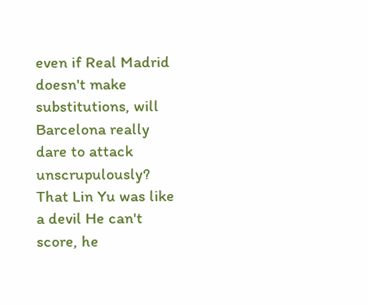even if Real Madrid doesn't make substitutions, will Barcelona really dare to attack unscrupulously? That Lin Yu was like a devil He can't score, he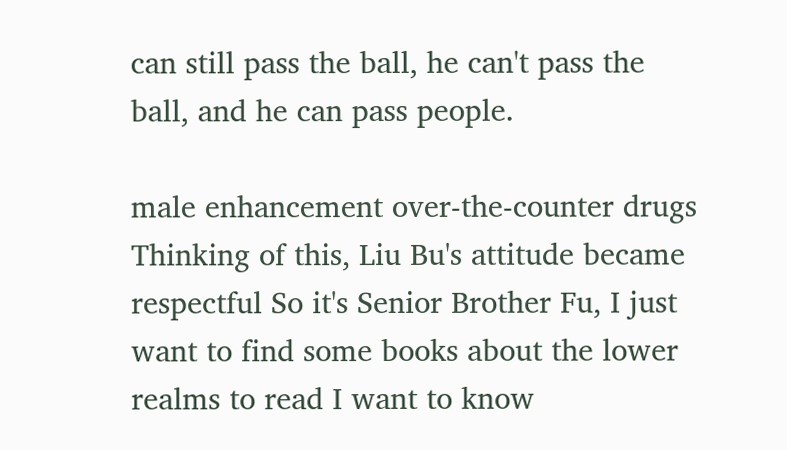can still pass the ball, he can't pass the ball, and he can pass people.

male enhancement over-the-counter drugs Thinking of this, Liu Bu's attitude became respectful So it's Senior Brother Fu, I just want to find some books about the lower realms to read I want to know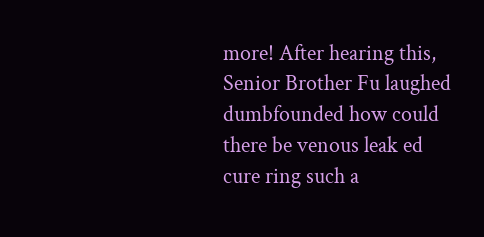more! After hearing this, Senior Brother Fu laughed dumbfounded how could there be venous leak ed cure ring such a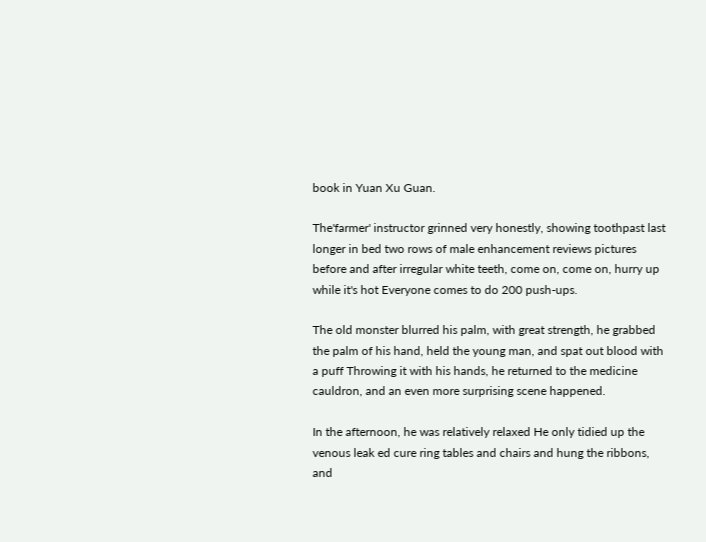book in Yuan Xu Guan.

The'farmer' instructor grinned very honestly, showing toothpast last longer in bed two rows of male enhancement reviews pictures before and after irregular white teeth, come on, come on, hurry up while it's hot Everyone comes to do 200 push-ups.

The old monster blurred his palm, with great strength, he grabbed the palm of his hand, held the young man, and spat out blood with a puff Throwing it with his hands, he returned to the medicine cauldron, and an even more surprising scene happened.

In the afternoon, he was relatively relaxed He only tidied up the venous leak ed cure ring tables and chairs and hung the ribbons, and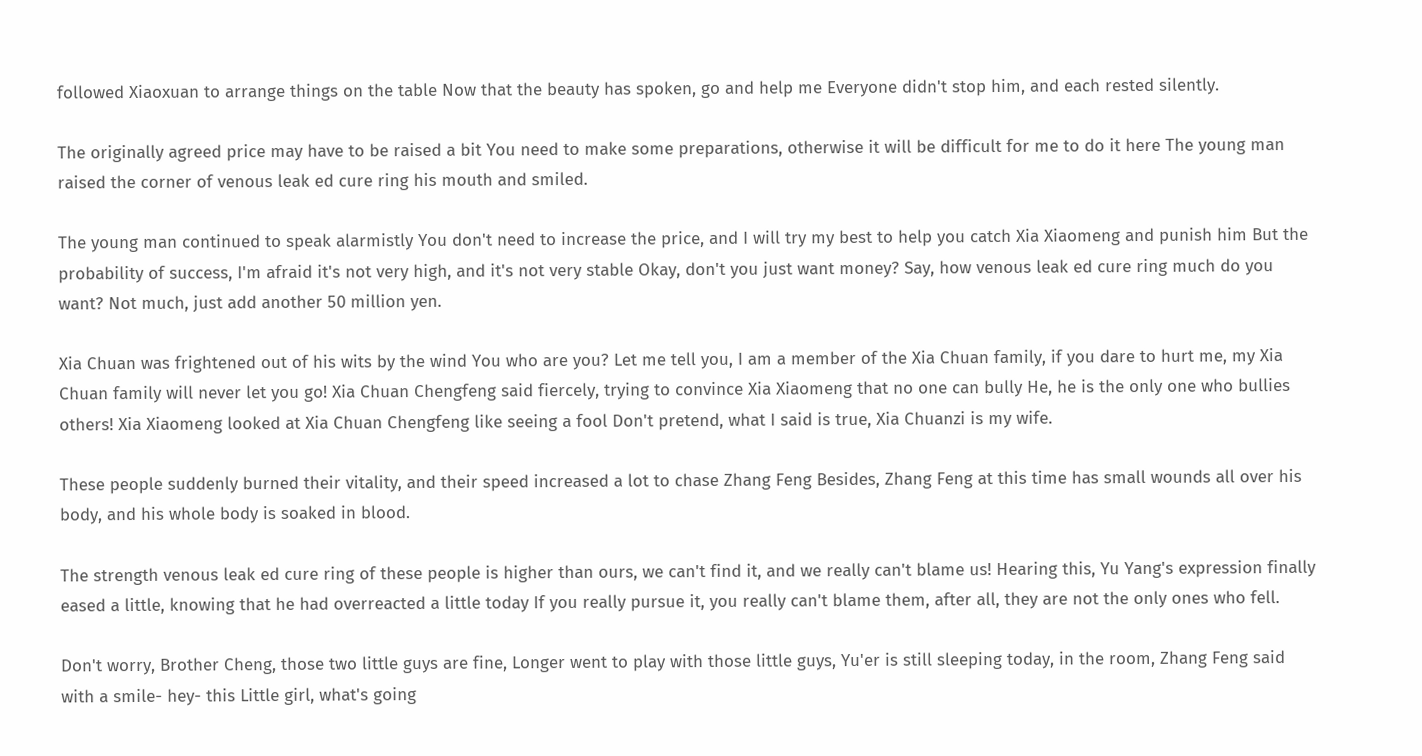followed Xiaoxuan to arrange things on the table Now that the beauty has spoken, go and help me Everyone didn't stop him, and each rested silently.

The originally agreed price may have to be raised a bit You need to make some preparations, otherwise it will be difficult for me to do it here The young man raised the corner of venous leak ed cure ring his mouth and smiled.

The young man continued to speak alarmistly You don't need to increase the price, and I will try my best to help you catch Xia Xiaomeng and punish him But the probability of success, I'm afraid it's not very high, and it's not very stable Okay, don't you just want money? Say, how venous leak ed cure ring much do you want? Not much, just add another 50 million yen.

Xia Chuan was frightened out of his wits by the wind You who are you? Let me tell you, I am a member of the Xia Chuan family, if you dare to hurt me, my Xia Chuan family will never let you go! Xia Chuan Chengfeng said fiercely, trying to convince Xia Xiaomeng that no one can bully He, he is the only one who bullies others! Xia Xiaomeng looked at Xia Chuan Chengfeng like seeing a fool Don't pretend, what I said is true, Xia Chuanzi is my wife.

These people suddenly burned their vitality, and their speed increased a lot to chase Zhang Feng Besides, Zhang Feng at this time has small wounds all over his body, and his whole body is soaked in blood.

The strength venous leak ed cure ring of these people is higher than ours, we can't find it, and we really can't blame us! Hearing this, Yu Yang's expression finally eased a little, knowing that he had overreacted a little today If you really pursue it, you really can't blame them, after all, they are not the only ones who fell.

Don't worry, Brother Cheng, those two little guys are fine, Longer went to play with those little guys, Yu'er is still sleeping today, in the room, Zhang Feng said with a smile- hey- this Little girl, what's going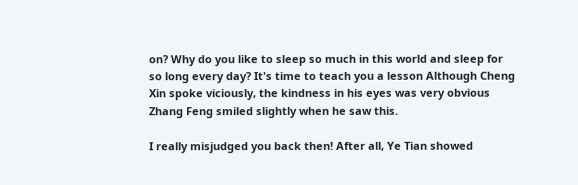on? Why do you like to sleep so much in this world and sleep for so long every day? It's time to teach you a lesson Although Cheng Xin spoke viciously, the kindness in his eyes was very obvious Zhang Feng smiled slightly when he saw this.

I really misjudged you back then! After all, Ye Tian showed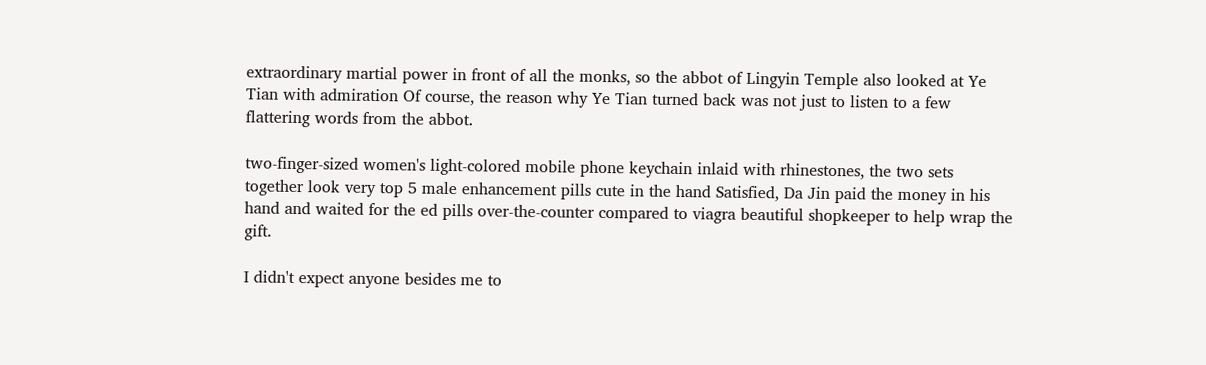extraordinary martial power in front of all the monks, so the abbot of Lingyin Temple also looked at Ye Tian with admiration Of course, the reason why Ye Tian turned back was not just to listen to a few flattering words from the abbot.

two-finger-sized women's light-colored mobile phone keychain inlaid with rhinestones, the two sets together look very top 5 male enhancement pills cute in the hand Satisfied, Da Jin paid the money in his hand and waited for the ed pills over-the-counter compared to viagra beautiful shopkeeper to help wrap the gift.

I didn't expect anyone besides me to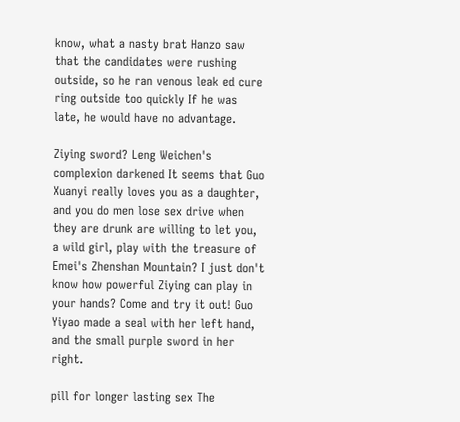know, what a nasty brat Hanzo saw that the candidates were rushing outside, so he ran venous leak ed cure ring outside too quickly If he was late, he would have no advantage.

Ziying sword? Leng Weichen's complexion darkened It seems that Guo Xuanyi really loves you as a daughter, and you do men lose sex drive when they are drunk are willing to let you, a wild girl, play with the treasure of Emei's Zhenshan Mountain? I just don't know how powerful Ziying can play in your hands? Come and try it out! Guo Yiyao made a seal with her left hand, and the small purple sword in her right.

pill for longer lasting sex The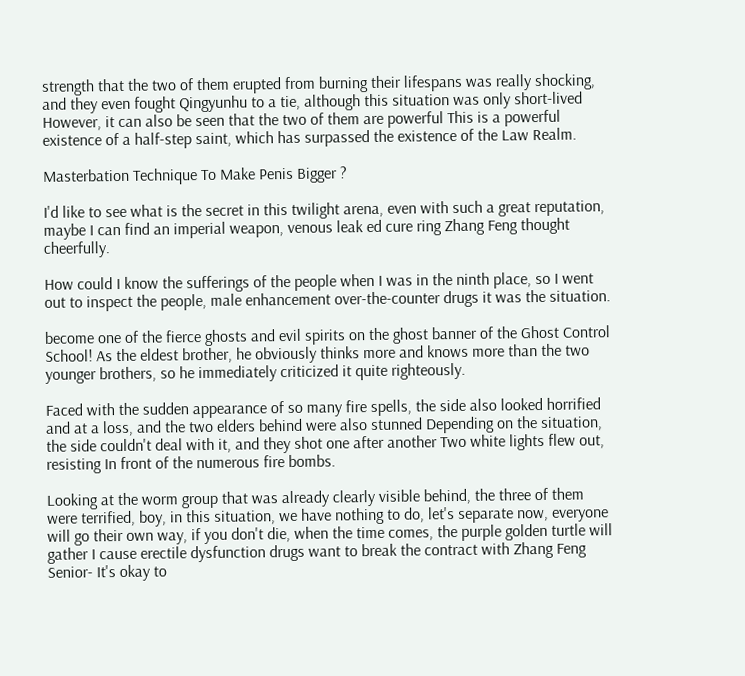strength that the two of them erupted from burning their lifespans was really shocking, and they even fought Qingyunhu to a tie, although this situation was only short-lived However, it can also be seen that the two of them are powerful This is a powerful existence of a half-step saint, which has surpassed the existence of the Law Realm.

Masterbation Technique To Make Penis Bigger ?

I'd like to see what is the secret in this twilight arena, even with such a great reputation, maybe I can find an imperial weapon, venous leak ed cure ring Zhang Feng thought cheerfully.

How could I know the sufferings of the people when I was in the ninth place, so I went out to inspect the people, male enhancement over-the-counter drugs it was the situation.

become one of the fierce ghosts and evil spirits on the ghost banner of the Ghost Control School! As the eldest brother, he obviously thinks more and knows more than the two younger brothers, so he immediately criticized it quite righteously.

Faced with the sudden appearance of so many fire spells, the side also looked horrified and at a loss, and the two elders behind were also stunned Depending on the situation, the side couldn't deal with it, and they shot one after another Two white lights flew out, resisting In front of the numerous fire bombs.

Looking at the worm group that was already clearly visible behind, the three of them were terrified, boy, in this situation, we have nothing to do, let's separate now, everyone will go their own way, if you don't die, when the time comes, the purple golden turtle will gather I cause erectile dysfunction drugs want to break the contract with Zhang Feng Senior- It's okay to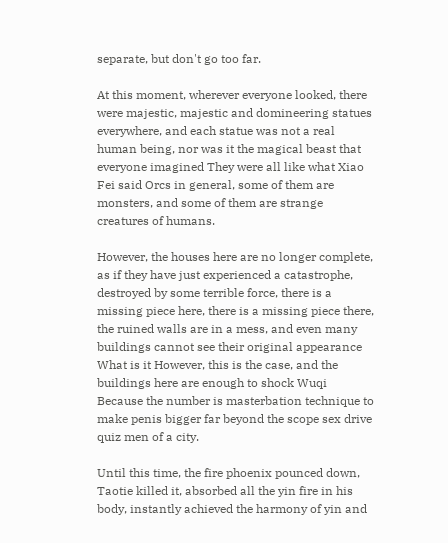separate, but don't go too far.

At this moment, wherever everyone looked, there were majestic, majestic and domineering statues everywhere, and each statue was not a real human being, nor was it the magical beast that everyone imagined They were all like what Xiao Fei said Orcs in general, some of them are monsters, and some of them are strange creatures of humans.

However, the houses here are no longer complete, as if they have just experienced a catastrophe, destroyed by some terrible force, there is a missing piece here, there is a missing piece there, the ruined walls are in a mess, and even many buildings cannot see their original appearance What is it However, this is the case, and the buildings here are enough to shock Wuqi Because the number is masterbation technique to make penis bigger far beyond the scope sex drive quiz men of a city.

Until this time, the fire phoenix pounced down, Taotie killed it, absorbed all the yin fire in his body, instantly achieved the harmony of yin and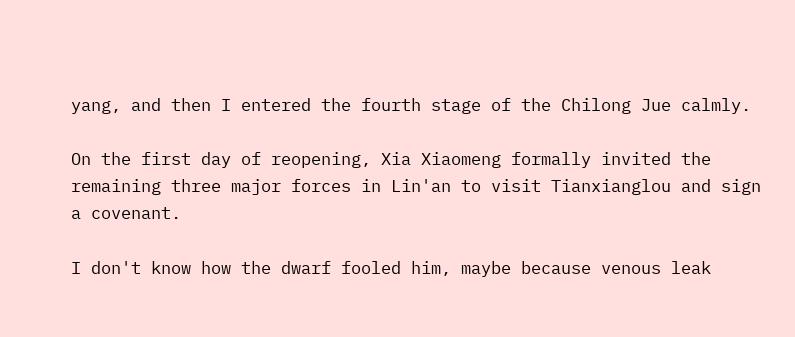yang, and then I entered the fourth stage of the Chilong Jue calmly.

On the first day of reopening, Xia Xiaomeng formally invited the remaining three major forces in Lin'an to visit Tianxianglou and sign a covenant.

I don't know how the dwarf fooled him, maybe because venous leak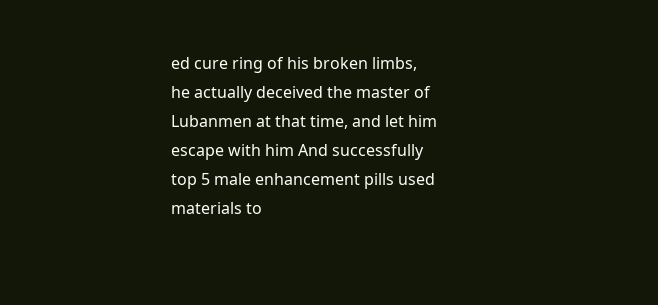ed cure ring of his broken limbs, he actually deceived the master of Lubanmen at that time, and let him escape with him And successfully top 5 male enhancement pills used materials to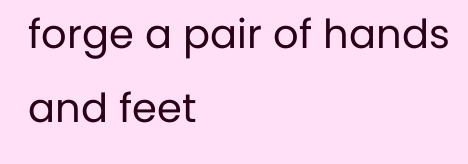forge a pair of hands and feet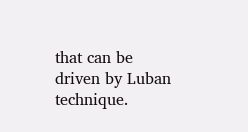that can be driven by Luban technique.